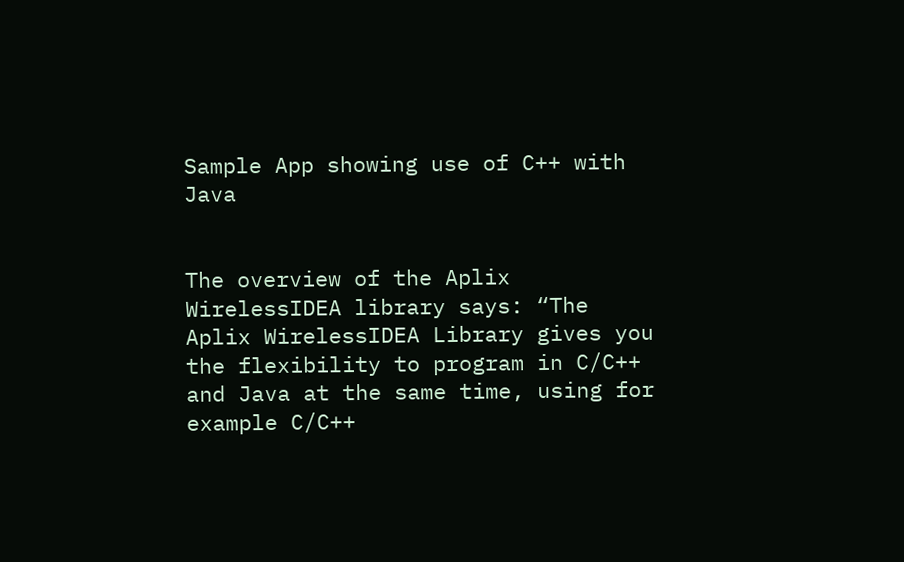Sample App showing use of C++ with Java


The overview of the Aplix WirelessIDEA library says: “The Aplix WirelessIDEA Library gives you the flexibility to program in C/C++ and Java at the same time, using for example C/C++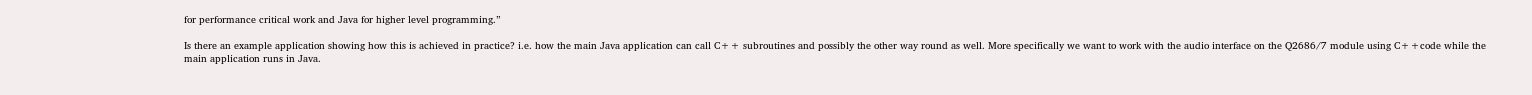for performance critical work and Java for higher level programming.”

Is there an example application showing how this is achieved in practice? i.e. how the main Java application can call C++ subroutines and possibly the other way round as well. More specifically we want to work with the audio interface on the Q2686/7 module using C++code while the main application runs in Java.